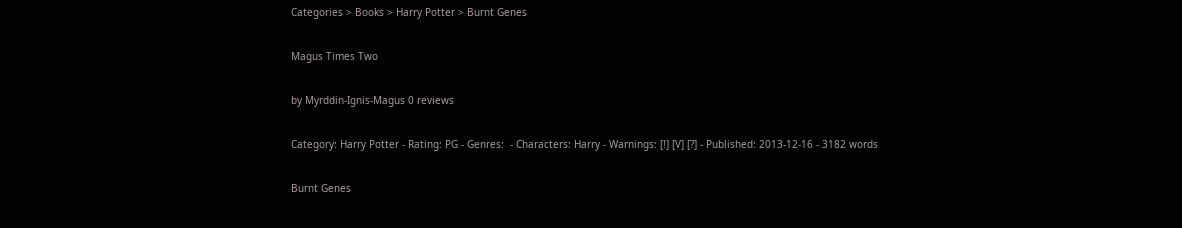Categories > Books > Harry Potter > Burnt Genes

Magus Times Two

by Myrddin-Ignis-Magus 0 reviews

Category: Harry Potter - Rating: PG - Genres:  - Characters: Harry - Warnings: [!] [V] [?] - Published: 2013-12-16 - 3182 words

Burnt Genes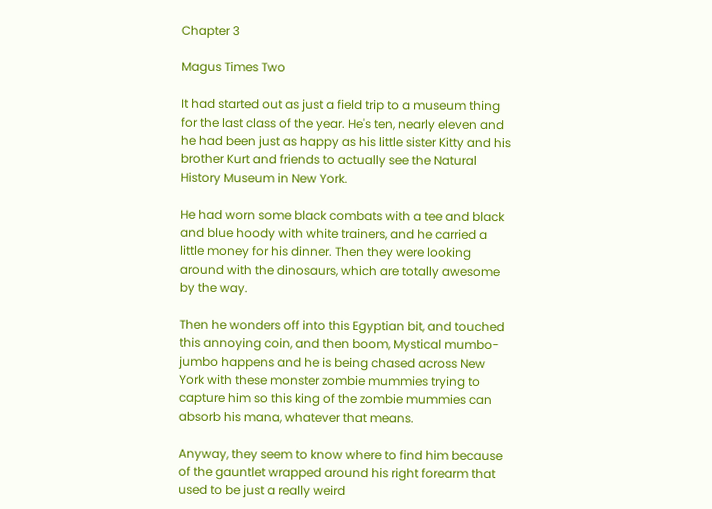Chapter 3

Magus Times Two

It had started out as just a field trip to a museum thing for the last class of the year. He's ten, nearly eleven and he had been just as happy as his little sister Kitty and his brother Kurt and friends to actually see the Natural History Museum in New York.

He had worn some black combats with a tee and black and blue hoody with white trainers, and he carried a little money for his dinner. Then they were looking around with the dinosaurs, which are totally awesome by the way.

Then he wonders off into this Egyptian bit, and touched this annoying coin, and then boom, Mystical mumbo-jumbo happens and he is being chased across New York with these monster zombie mummies trying to capture him so this king of the zombie mummies can absorb his mana, whatever that means.

Anyway, they seem to know where to find him because of the gauntlet wrapped around his right forearm that used to be just a really weird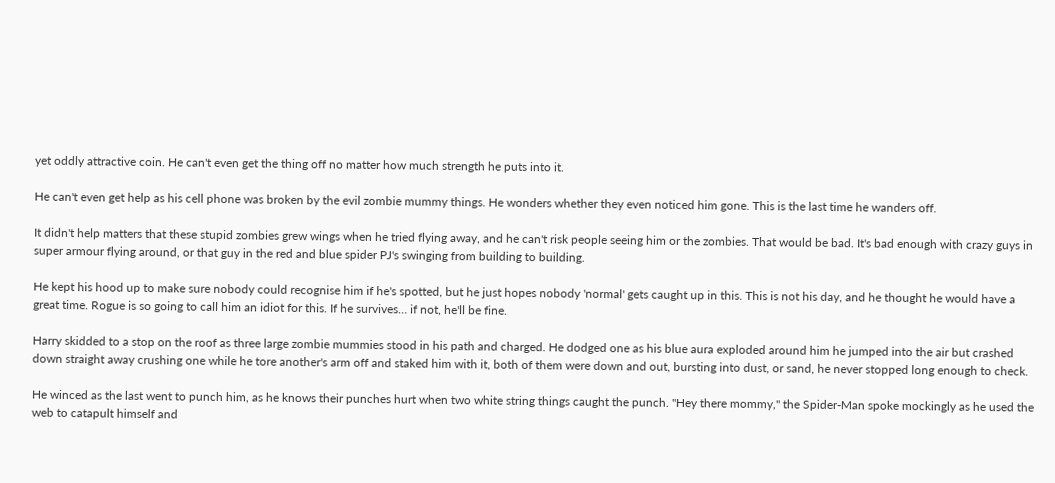yet oddly attractive coin. He can't even get the thing off no matter how much strength he puts into it.

He can't even get help as his cell phone was broken by the evil zombie mummy things. He wonders whether they even noticed him gone. This is the last time he wanders off.

It didn't help matters that these stupid zombies grew wings when he tried flying away, and he can't risk people seeing him or the zombies. That would be bad. It's bad enough with crazy guys in super armour flying around, or that guy in the red and blue spider PJ's swinging from building to building.

He kept his hood up to make sure nobody could recognise him if he's spotted, but he just hopes nobody 'normal' gets caught up in this. This is not his day, and he thought he would have a great time. Rogue is so going to call him an idiot for this. If he survives… if not, he'll be fine.

Harry skidded to a stop on the roof as three large zombie mummies stood in his path and charged. He dodged one as his blue aura exploded around him he jumped into the air but crashed down straight away crushing one while he tore another's arm off and staked him with it, both of them were down and out, bursting into dust, or sand, he never stopped long enough to check.

He winced as the last went to punch him, as he knows their punches hurt when two white string things caught the punch. "Hey there mommy," the Spider-Man spoke mockingly as he used the web to catapult himself and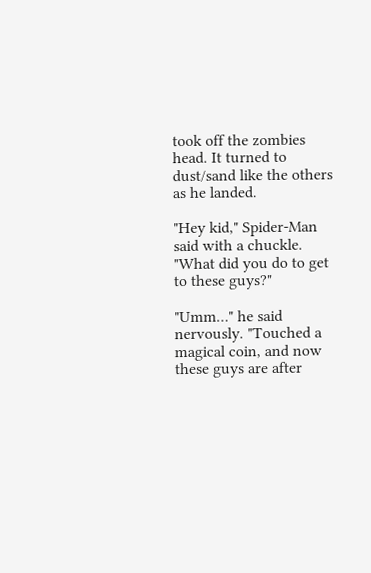took off the zombies head. It turned to dust/sand like the others as he landed.

"Hey kid," Spider-Man said with a chuckle. "What did you do to get to these guys?"

"Umm…" he said nervously. "Touched a magical coin, and now these guys are after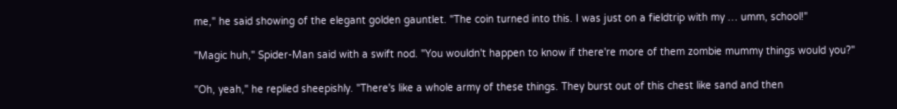me," he said showing of the elegant golden gauntlet. "The coin turned into this. I was just on a fieldtrip with my … umm, school!"

"Magic huh," Spider-Man said with a swift nod. "You wouldn't happen to know if there're more of them zombie mummy things would you?"

"Oh, yeah," he replied sheepishly. "There's like a whole army of these things. They burst out of this chest like sand and then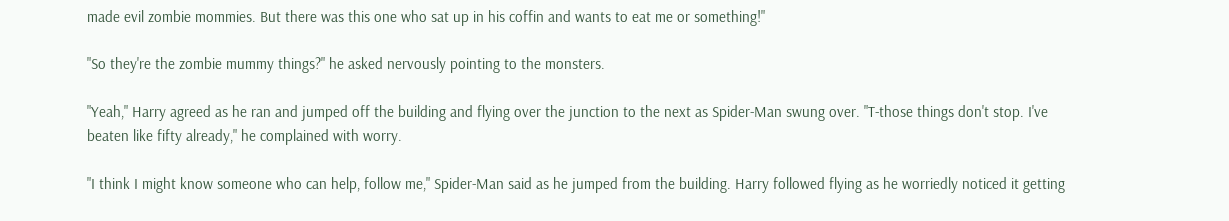made evil zombie mommies. But there was this one who sat up in his coffin and wants to eat me or something!"

"So they're the zombie mummy things?" he asked nervously pointing to the monsters.

"Yeah," Harry agreed as he ran and jumped off the building and flying over the junction to the next as Spider-Man swung over. "T-those things don't stop. I've beaten like fifty already," he complained with worry.

"I think I might know someone who can help, follow me," Spider-Man said as he jumped from the building. Harry followed flying as he worriedly noticed it getting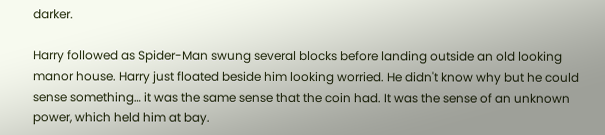darker.

Harry followed as Spider-Man swung several blocks before landing outside an old looking manor house. Harry just floated beside him looking worried. He didn't know why but he could sense something… it was the same sense that the coin had. It was the sense of an unknown power, which held him at bay.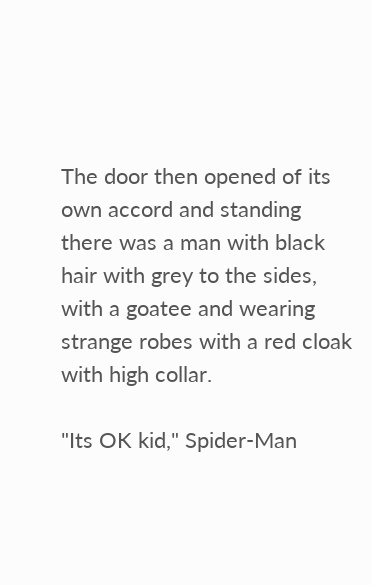The door then opened of its own accord and standing there was a man with black hair with grey to the sides, with a goatee and wearing strange robes with a red cloak with high collar.

"Its OK kid," Spider-Man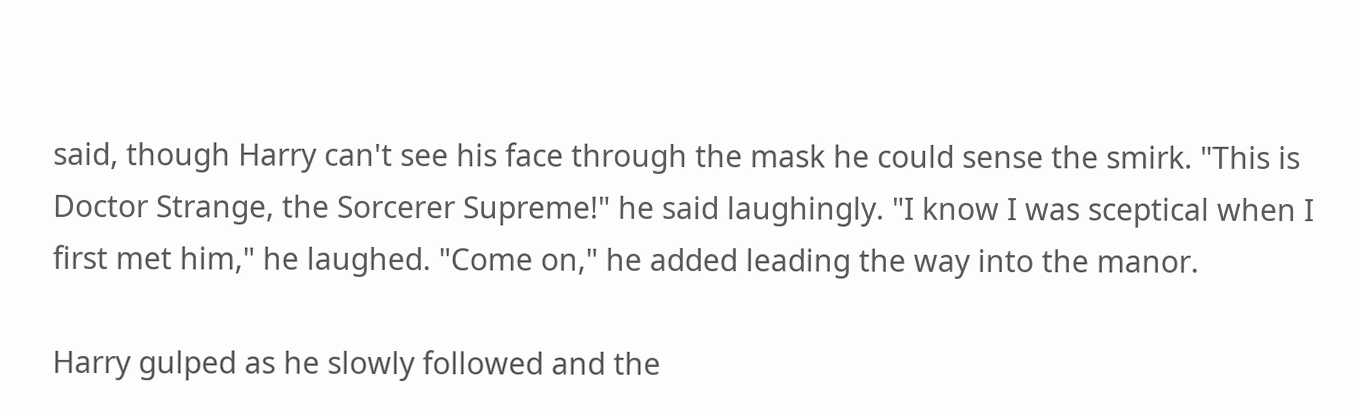said, though Harry can't see his face through the mask he could sense the smirk. "This is Doctor Strange, the Sorcerer Supreme!" he said laughingly. "I know I was sceptical when I first met him," he laughed. "Come on," he added leading the way into the manor.

Harry gulped as he slowly followed and the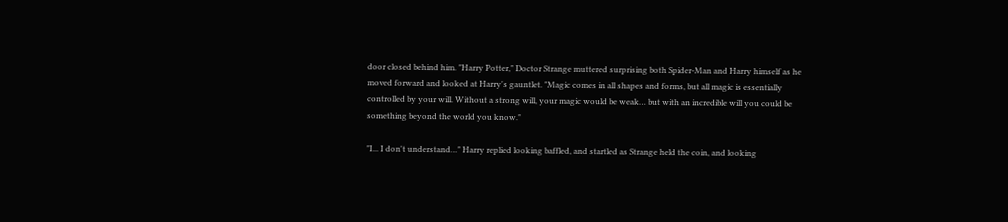door closed behind him. "Harry Potter," Doctor Strange muttered surprising both Spider-Man and Harry himself as he moved forward and looked at Harry's gauntlet. "Magic comes in all shapes and forms, but all magic is essentially controlled by your will. Without a strong will, your magic would be weak… but with an incredible will you could be something beyond the world you know."

"I... I don't understand…" Harry replied looking baffled, and startled as Strange held the coin, and looking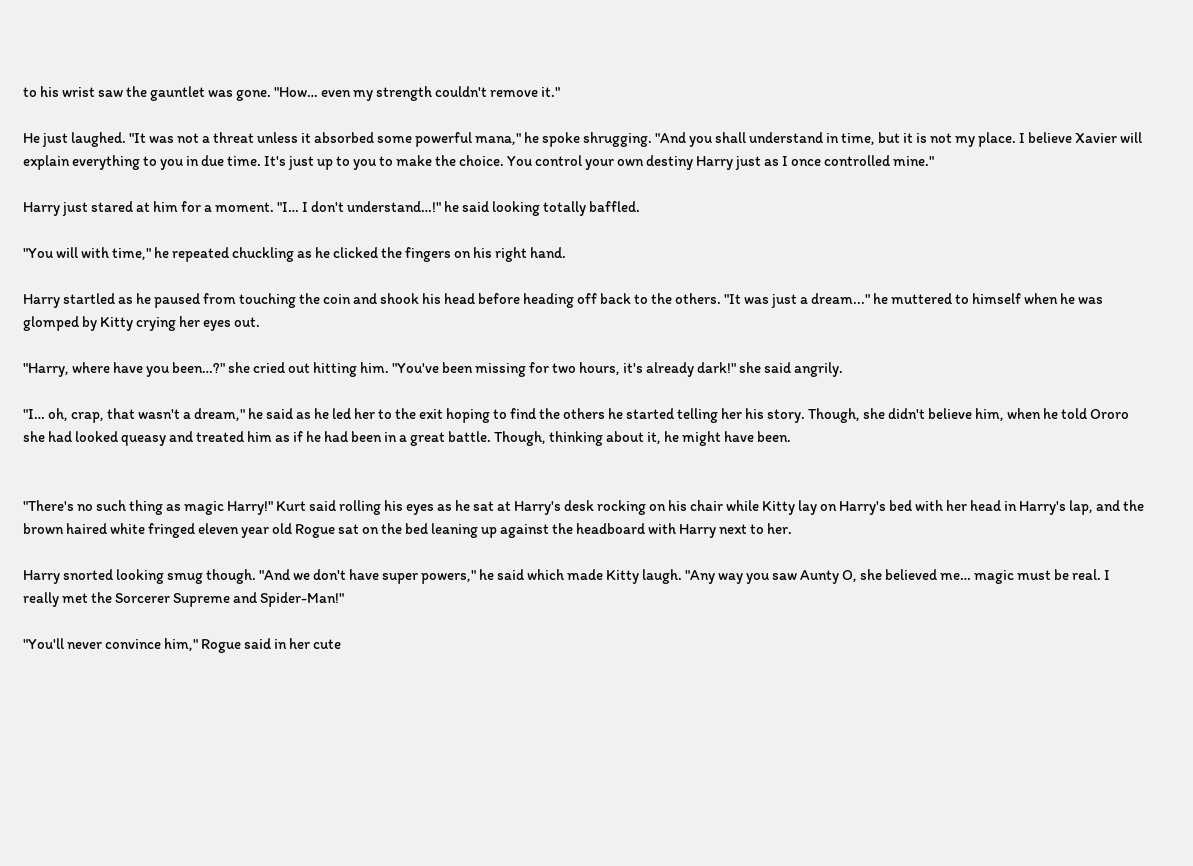to his wrist saw the gauntlet was gone. "How… even my strength couldn't remove it."

He just laughed. "It was not a threat unless it absorbed some powerful mana," he spoke shrugging. "And you shall understand in time, but it is not my place. I believe Xavier will explain everything to you in due time. It's just up to you to make the choice. You control your own destiny Harry just as I once controlled mine."

Harry just stared at him for a moment. "I… I don't understand…!" he said looking totally baffled.

"You will with time," he repeated chuckling as he clicked the fingers on his right hand.

Harry startled as he paused from touching the coin and shook his head before heading off back to the others. "It was just a dream..." he muttered to himself when he was glomped by Kitty crying her eyes out.

"Harry, where have you been…?" she cried out hitting him. "You've been missing for two hours, it's already dark!" she said angrily.

"I… oh, crap, that wasn't a dream," he said as he led her to the exit hoping to find the others he started telling her his story. Though, she didn't believe him, when he told Ororo she had looked queasy and treated him as if he had been in a great battle. Though, thinking about it, he might have been.


"There's no such thing as magic Harry!" Kurt said rolling his eyes as he sat at Harry's desk rocking on his chair while Kitty lay on Harry's bed with her head in Harry's lap, and the brown haired white fringed eleven year old Rogue sat on the bed leaning up against the headboard with Harry next to her.

Harry snorted looking smug though. "And we don't have super powers," he said which made Kitty laugh. "Any way you saw Aunty O, she believed me… magic must be real. I really met the Sorcerer Supreme and Spider-Man!"

"You'll never convince him," Rogue said in her cute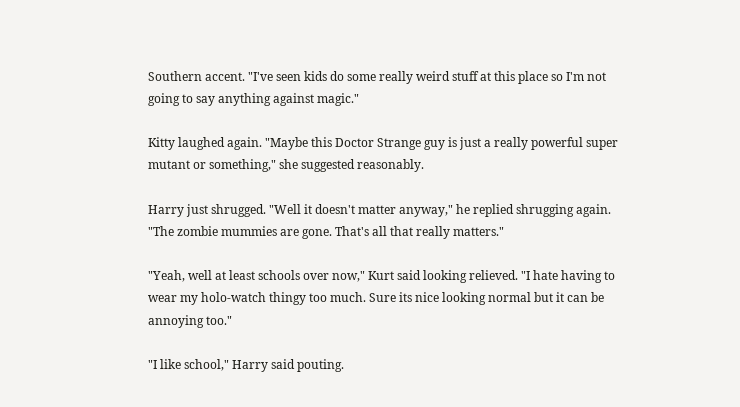Southern accent. "I've seen kids do some really weird stuff at this place so I'm not going to say anything against magic."

Kitty laughed again. "Maybe this Doctor Strange guy is just a really powerful super mutant or something," she suggested reasonably.

Harry just shrugged. "Well it doesn't matter anyway," he replied shrugging again. "The zombie mummies are gone. That's all that really matters."

"Yeah, well at least schools over now," Kurt said looking relieved. "I hate having to wear my holo-watch thingy too much. Sure its nice looking normal but it can be annoying too."

"I like school," Harry said pouting.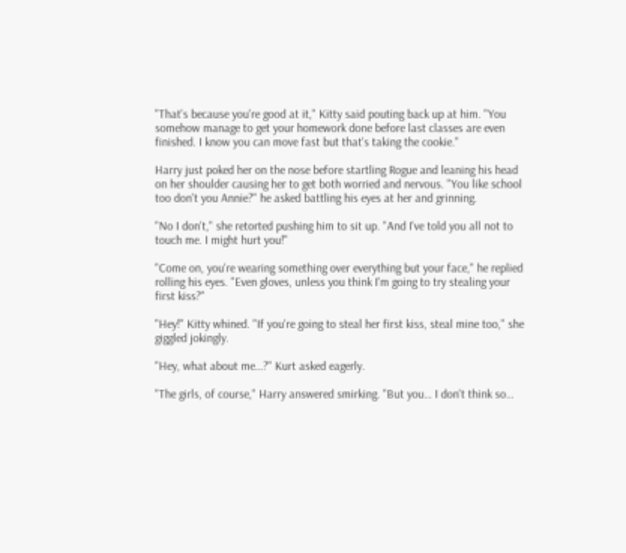"That's because you're good at it," Kitty said pouting back up at him. "You somehow manage to get your homework done before last classes are even finished. I know you can move fast but that's taking the cookie."

Harry just poked her on the nose before startling Rogue and leaning his head on her shoulder causing her to get both worried and nervous. "You like school too don't you Annie?" he asked battling his eyes at her and grinning.

"No I don't," she retorted pushing him to sit up. "And I've told you all not to touch me. I might hurt you!"

"Come on, you're wearing something over everything but your face," he replied rolling his eyes. "Even gloves, unless you think I'm going to try stealing your first kiss?"

"Hey!" Kitty whined. "If you're going to steal her first kiss, steal mine too," she giggled jokingly.

"Hey, what about me…?" Kurt asked eagerly.

"The girls, of course," Harry answered smirking. "But you… I don't think so…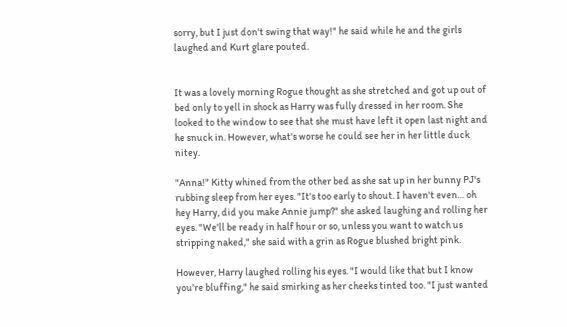sorry, but I just don't swing that way!" he said while he and the girls laughed and Kurt glare pouted.


It was a lovely morning Rogue thought as she stretched and got up out of bed only to yell in shock as Harry was fully dressed in her room. She looked to the window to see that she must have left it open last night and he snuck in. However, what's worse he could see her in her little duck nitey.

"Anna!" Kitty whined from the other bed as she sat up in her bunny PJ's rubbing sleep from her eyes. "It's too early to shout. I haven't even… oh hey Harry, did you make Annie jump?" she asked laughing and rolling her eyes. "We'll be ready in half hour or so, unless you want to watch us stripping naked," she said with a grin as Rogue blushed bright pink.

However, Harry laughed rolling his eyes. "I would like that but I know you're bluffing," he said smirking as her cheeks tinted too. "I just wanted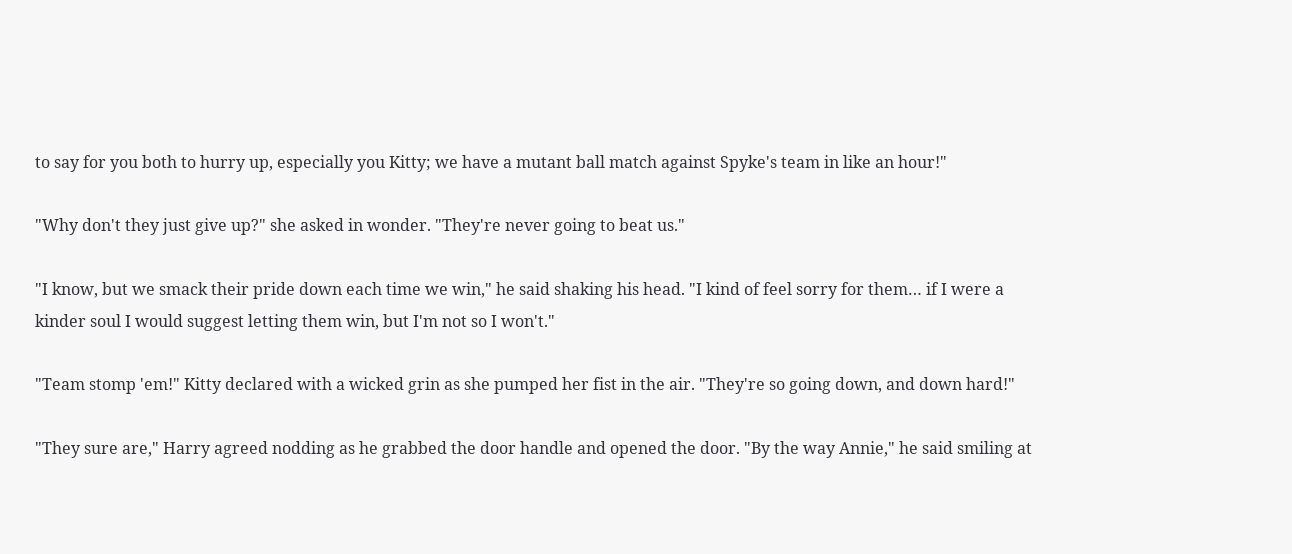to say for you both to hurry up, especially you Kitty; we have a mutant ball match against Spyke's team in like an hour!"

"Why don't they just give up?" she asked in wonder. "They're never going to beat us."

"I know, but we smack their pride down each time we win," he said shaking his head. "I kind of feel sorry for them… if I were a kinder soul I would suggest letting them win, but I'm not so I won't."

"Team stomp 'em!" Kitty declared with a wicked grin as she pumped her fist in the air. "They're so going down, and down hard!"

"They sure are," Harry agreed nodding as he grabbed the door handle and opened the door. "By the way Annie," he said smiling at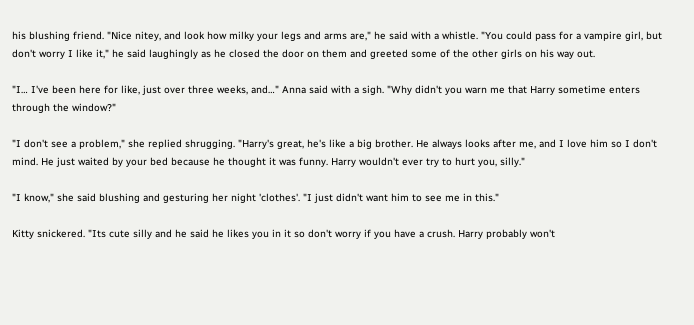his blushing friend. "Nice nitey, and look how milky your legs and arms are," he said with a whistle. "You could pass for a vampire girl, but don't worry I like it," he said laughingly as he closed the door on them and greeted some of the other girls on his way out.

"I… I've been here for like, just over three weeks, and…" Anna said with a sigh. "Why didn't you warn me that Harry sometime enters through the window?"

"I don't see a problem," she replied shrugging. "Harry's great, he's like a big brother. He always looks after me, and I love him so I don't mind. He just waited by your bed because he thought it was funny. Harry wouldn't ever try to hurt you, silly."

"I know," she said blushing and gesturing her night 'clothes'. "I just didn't want him to see me in this."

Kitty snickered. "Its cute silly and he said he likes you in it so don't worry if you have a crush. Harry probably won't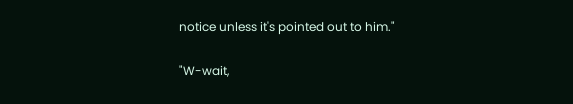notice unless it's pointed out to him."

"W-wait,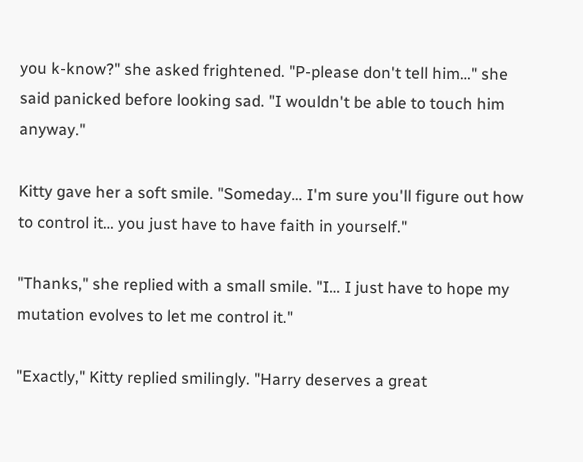you k-know?" she asked frightened. "P-please don't tell him…" she said panicked before looking sad. "I wouldn't be able to touch him anyway."

Kitty gave her a soft smile. "Someday… I'm sure you'll figure out how to control it… you just have to have faith in yourself."

"Thanks," she replied with a small smile. "I… I just have to hope my mutation evolves to let me control it."

"Exactly," Kitty replied smilingly. "Harry deserves a great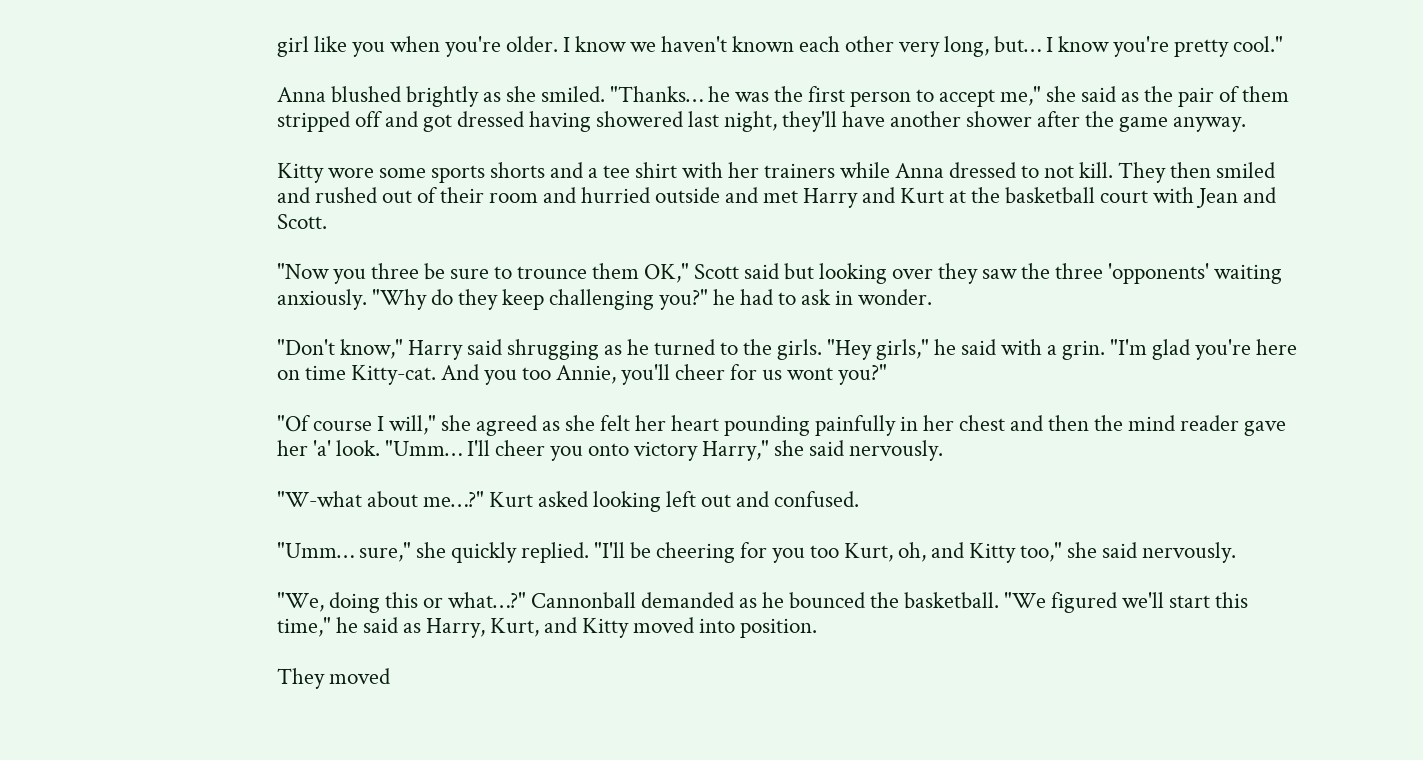girl like you when you're older. I know we haven't known each other very long, but… I know you're pretty cool."

Anna blushed brightly as she smiled. "Thanks… he was the first person to accept me," she said as the pair of them stripped off and got dressed having showered last night, they'll have another shower after the game anyway.

Kitty wore some sports shorts and a tee shirt with her trainers while Anna dressed to not kill. They then smiled and rushed out of their room and hurried outside and met Harry and Kurt at the basketball court with Jean and Scott.

"Now you three be sure to trounce them OK," Scott said but looking over they saw the three 'opponents' waiting anxiously. "Why do they keep challenging you?" he had to ask in wonder.

"Don't know," Harry said shrugging as he turned to the girls. "Hey girls," he said with a grin. "I'm glad you're here on time Kitty-cat. And you too Annie, you'll cheer for us wont you?"

"Of course I will," she agreed as she felt her heart pounding painfully in her chest and then the mind reader gave her 'a' look. "Umm… I'll cheer you onto victory Harry," she said nervously.

"W-what about me…?" Kurt asked looking left out and confused.

"Umm… sure," she quickly replied. "I'll be cheering for you too Kurt, oh, and Kitty too," she said nervously.

"We, doing this or what…?" Cannonball demanded as he bounced the basketball. "We figured we'll start this time," he said as Harry, Kurt, and Kitty moved into position.

They moved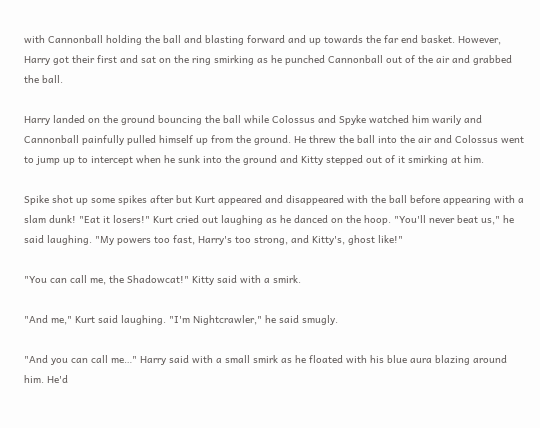with Cannonball holding the ball and blasting forward and up towards the far end basket. However, Harry got their first and sat on the ring smirking as he punched Cannonball out of the air and grabbed the ball.

Harry landed on the ground bouncing the ball while Colossus and Spyke watched him warily and Cannonball painfully pulled himself up from the ground. He threw the ball into the air and Colossus went to jump up to intercept when he sunk into the ground and Kitty stepped out of it smirking at him.

Spike shot up some spikes after but Kurt appeared and disappeared with the ball before appearing with a slam dunk! "Eat it losers!" Kurt cried out laughing as he danced on the hoop. "You'll never beat us," he said laughing. "My powers too fast, Harry's too strong, and Kitty's, ghost like!"

"You can call me, the Shadowcat!" Kitty said with a smirk.

"And me," Kurt said laughing. "I'm Nightcrawler," he said smugly.

"And you can call me…" Harry said with a small smirk as he floated with his blue aura blazing around him. He'd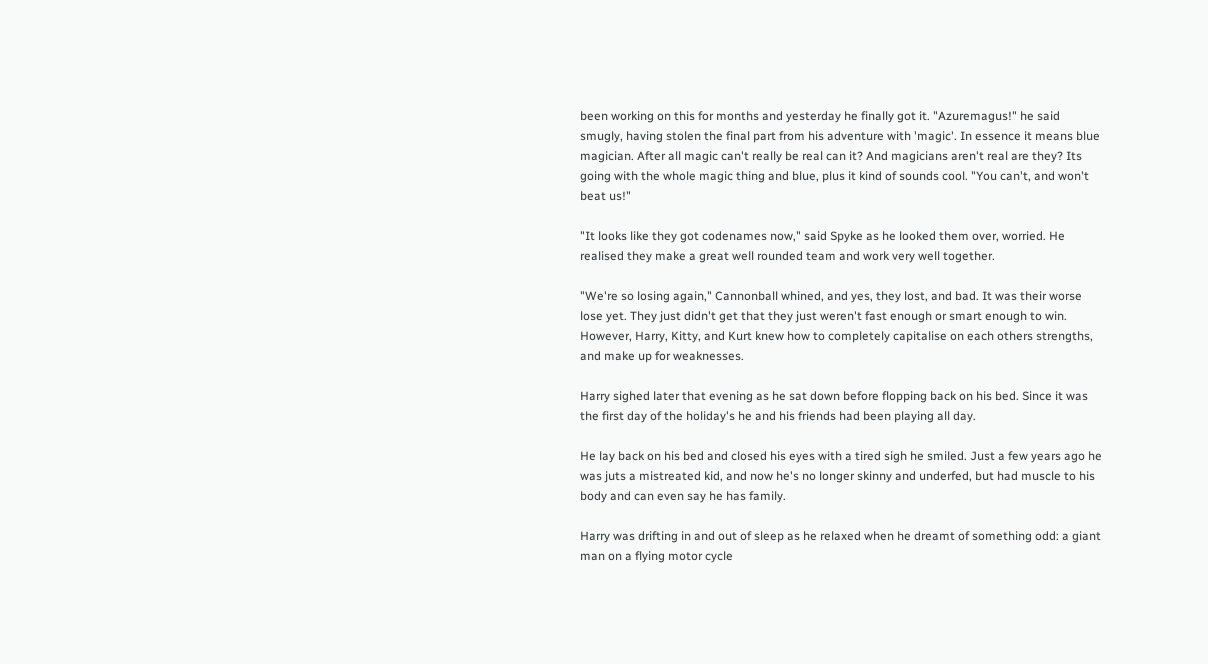been working on this for months and yesterday he finally got it. "Azuremagus!" he said smugly, having stolen the final part from his adventure with 'magic'. In essence it means blue magician. After all magic can't really be real can it? And magicians aren't real are they? Its going with the whole magic thing and blue, plus it kind of sounds cool. "You can't, and won't beat us!"

"It looks like they got codenames now," said Spyke as he looked them over, worried. He realised they make a great well rounded team and work very well together.

"We're so losing again," Cannonball whined, and yes, they lost, and bad. It was their worse lose yet. They just didn't get that they just weren't fast enough or smart enough to win. However, Harry, Kitty, and Kurt knew how to completely capitalise on each others strengths, and make up for weaknesses.

Harry sighed later that evening as he sat down before flopping back on his bed. Since it was the first day of the holiday's he and his friends had been playing all day.

He lay back on his bed and closed his eyes with a tired sigh he smiled. Just a few years ago he was juts a mistreated kid, and now he's no longer skinny and underfed, but had muscle to his body and can even say he has family.

Harry was drifting in and out of sleep as he relaxed when he dreamt of something odd: a giant man on a flying motor cycle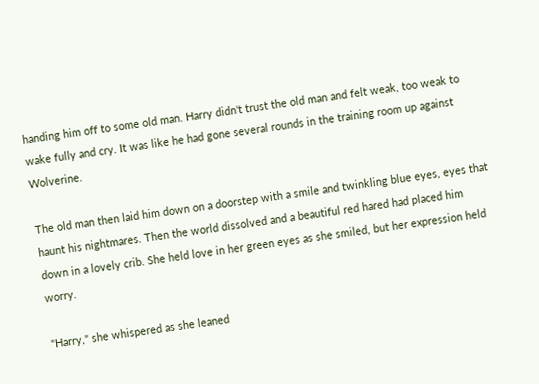handing him off to some old man. Harry didn't trust the old man and felt weak, too weak to wake fully and cry. It was like he had gone several rounds in the training room up against Wolverine.

The old man then laid him down on a doorstep with a smile and twinkling blue eyes, eyes that haunt his nightmares. Then the world dissolved and a beautiful red hared had placed him down in a lovely crib. She held love in her green eyes as she smiled, but her expression held worry.

"Harry," she whispered as she leaned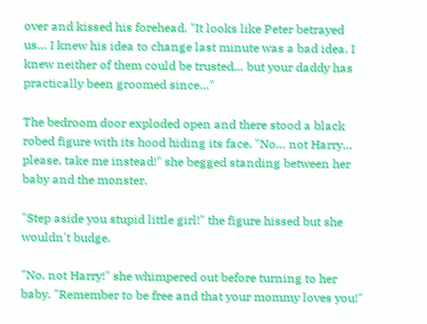over and kissed his forehead. "It looks like Peter betrayed us… I knew his idea to change last minute was a bad idea. I knew neither of them could be trusted… but your daddy has practically been groomed since…"

The bedroom door exploded open and there stood a black robed figure with its hood hiding its face. "No… not Harry… please, take me instead!" she begged standing between her baby and the monster.

"Step aside you stupid little girl!" the figure hissed but she wouldn't budge.

"No, not Harry!" she whimpered out before turning to her baby. "Remember to be free and that your mommy loves you!"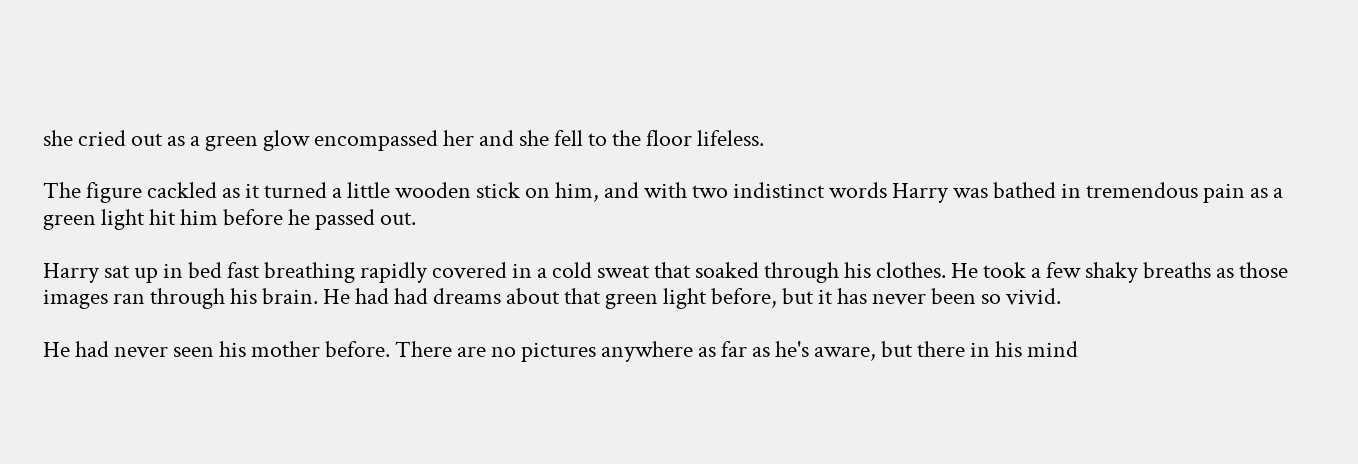she cried out as a green glow encompassed her and she fell to the floor lifeless.

The figure cackled as it turned a little wooden stick on him, and with two indistinct words Harry was bathed in tremendous pain as a green light hit him before he passed out.

Harry sat up in bed fast breathing rapidly covered in a cold sweat that soaked through his clothes. He took a few shaky breaths as those images ran through his brain. He had had dreams about that green light before, but it has never been so vivid.

He had never seen his mother before. There are no pictures anywhere as far as he's aware, but there in his mind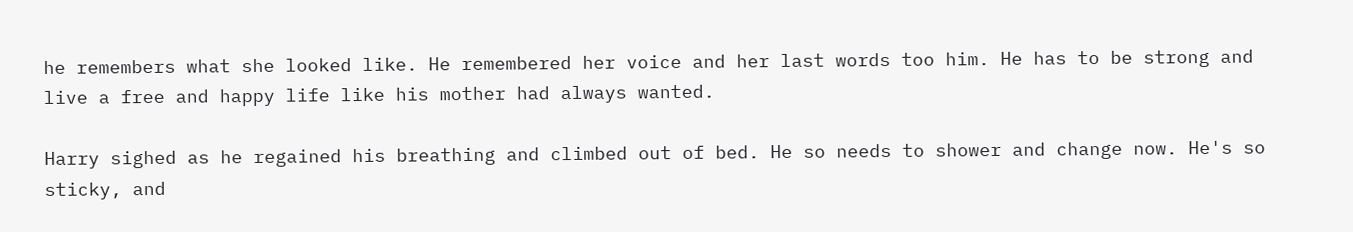he remembers what she looked like. He remembered her voice and her last words too him. He has to be strong and live a free and happy life like his mother had always wanted.

Harry sighed as he regained his breathing and climbed out of bed. He so needs to shower and change now. He's so sticky, and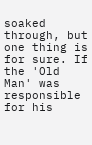soaked through, but one thing is for sure. If the 'Old Man' was responsible for his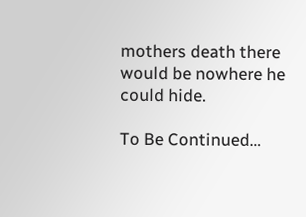mothers death there would be nowhere he could hide.

To Be Continued…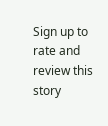Sign up to rate and review this story